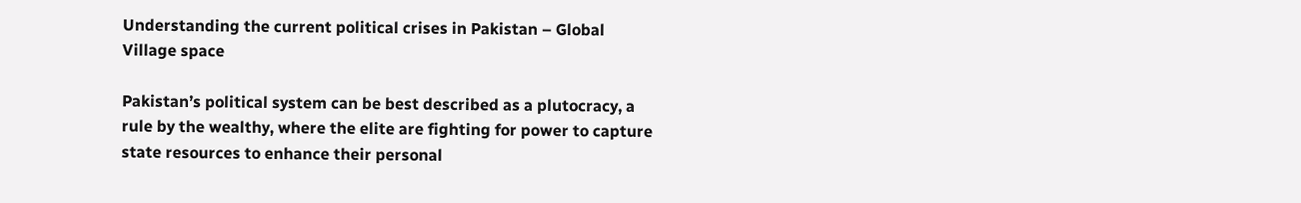Understanding the current political crises in Pakistan – Global Village space

Pakistan’s political system can be best described as a plutocracy, a rule by the wealthy, where the elite are fighting for power to capture state resources to enhance their personal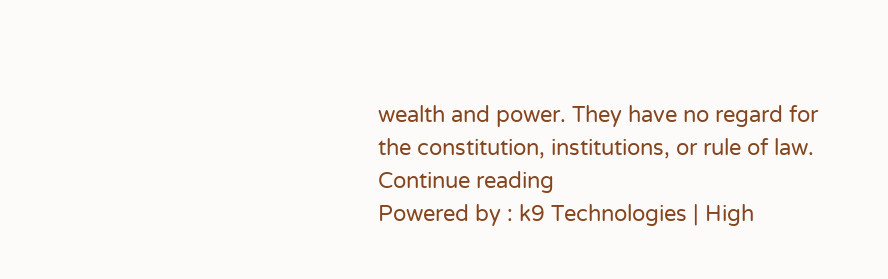wealth and power. They have no regard for the constitution, institutions, or rule of law.
Continue reading
Powered by : k9 Technologies | High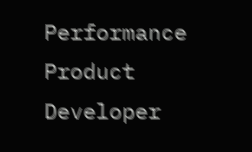Performance Product Developer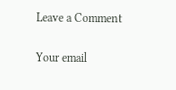Leave a Comment

Your email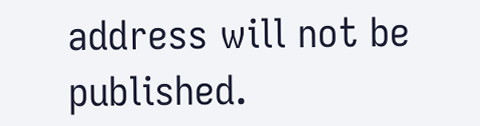address will not be published.